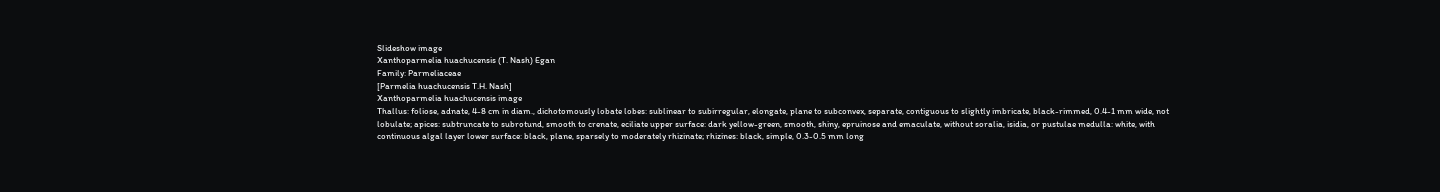Slideshow image
Xanthoparmelia huachucensis (T. Nash) Egan
Family: Parmeliaceae
[Parmelia huachucensis T.H. Nash]
Xanthoparmelia huachucensis image
Thallus: foliose, adnate, 4-8 cm in diam., dichotomously lobate lobes: sublinear to subirregular, elongate, plane to subconvex, separate, contiguous to slightly imbricate, black-rimmed, 0.4-1 mm wide, not lobulate; apices: subtruncate to subrotund, smooth to crenate, eciliate upper surface: dark yellow-green, smooth, shiny, epruinose and emaculate, without soralia, isidia, or pustulae medulla: white, with continuous algal layer lower surface: black, plane, sparsely to moderately rhizinate; rhizines: black, simple, 0.3-0.5 mm long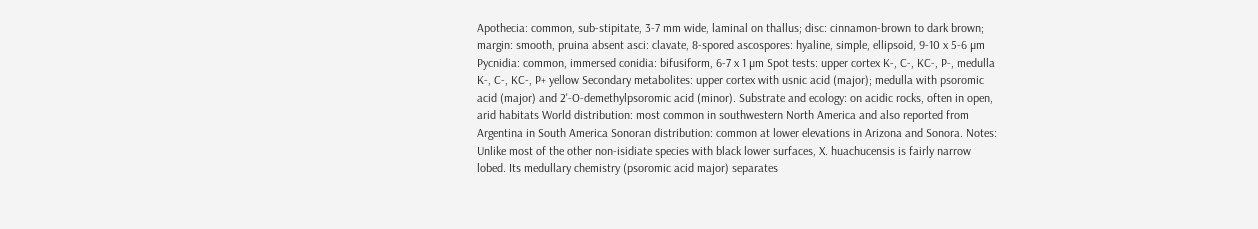Apothecia: common, sub-stipitate, 3-7 mm wide, laminal on thallus; disc: cinnamon-brown to dark brown; margin: smooth, pruina absent asci: clavate, 8-spored ascospores: hyaline, simple, ellipsoid, 9-10 x 5-6 µm Pycnidia: common, immersed conidia: bifusiform, 6-7 x 1 µm Spot tests: upper cortex K-, C-, KC-, P-, medulla K-, C-, KC-, P+ yellow Secondary metabolites: upper cortex with usnic acid (major); medulla with psoromic acid (major) and 2'-O-demethylpsoromic acid (minor). Substrate and ecology: on acidic rocks, often in open, arid habitats World distribution: most common in southwestern North America and also reported from Argentina in South America Sonoran distribution: common at lower elevations in Arizona and Sonora. Notes: Unlike most of the other non-isidiate species with black lower surfaces, X. huachucensis is fairly narrow lobed. Its medullary chemistry (psoromic acid major) separates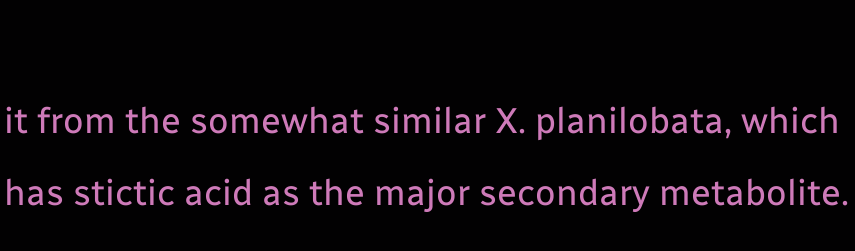it from the somewhat similar X. planilobata, which has stictic acid as the major secondary metabolite.